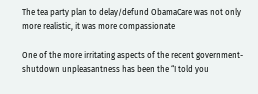The tea party plan to delay/defund ObamaCare was not only more realistic, it was more compassionate

One of the more irritating aspects of the recent government-shutdown unpleasantness has been the “I told you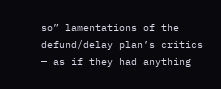so” lamentations of the defund/delay plan’s critics — as if they had anything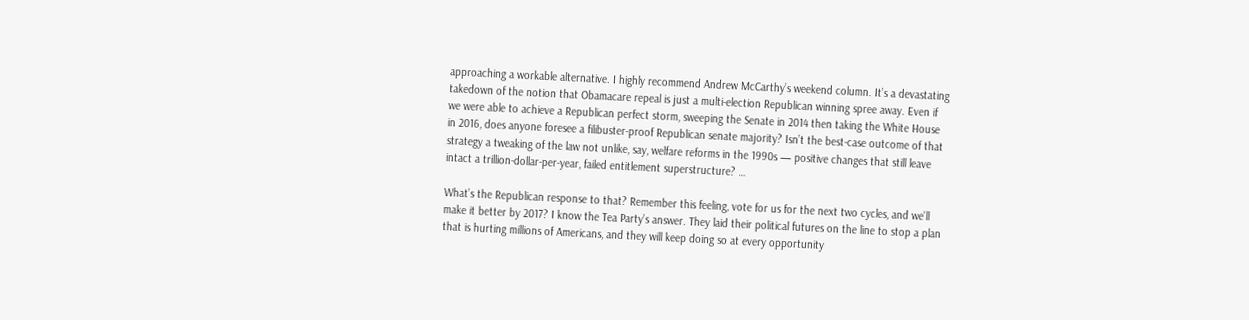approaching a workable alternative. I highly recommend Andrew McCarthy’s weekend column. It’s a devastating takedown of the notion that Obamacare repeal is just a multi-election Republican winning spree away. Even if we were able to achieve a Republican perfect storm, sweeping the Senate in 2014 then taking the White House in 2016, does anyone foresee a filibuster-proof Republican senate majority? Isn’t the best-case outcome of that strategy a tweaking of the law not unlike, say, welfare reforms in the 1990s — positive changes that still leave intact a trillion-dollar-per-year, failed entitlement superstructure? …

What’s the Republican response to that? Remember this feeling, vote for us for the next two cycles, and we’ll make it better by 2017? I know the Tea Party’s answer. They laid their political futures on the line to stop a plan that is hurting millions of Americans, and they will keep doing so at every opportunity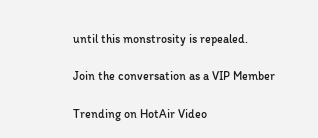until this monstrosity is repealed.

Join the conversation as a VIP Member

Trending on HotAir Video